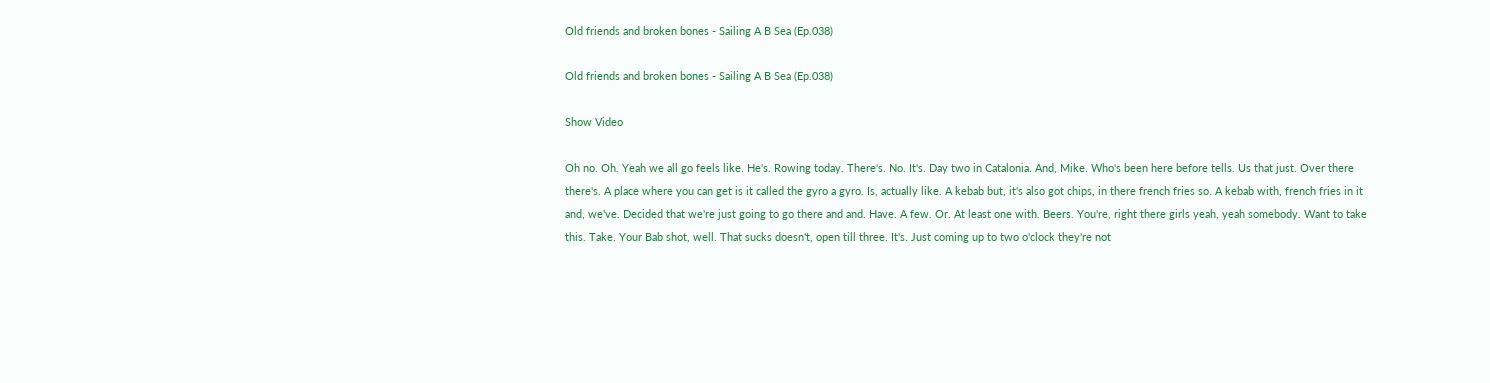Old friends and broken bones - Sailing A B Sea (Ep.038)

Old friends and broken bones - Sailing A B Sea (Ep.038)

Show Video

Oh no. Oh. Yeah we all go feels like. He's. Rowing today. There's. No. It's. Day two in Catalonia. And, Mike. Who's been here before tells. Us that just. Over there there's. A place where you can get is it called the gyro a gyro. Is, actually like. A kebab but, it's also got chips, in there french fries so. A kebab with, french fries in it and, we've. Decided that we're just going to go there and and. Have. A few. Or. At least one with. Beers. You're, right there girls yeah, yeah somebody. Want to take this. Take. Your Bab shot, well. That sucks doesn't, open till three. It's. Just coming up to two o'clock they're not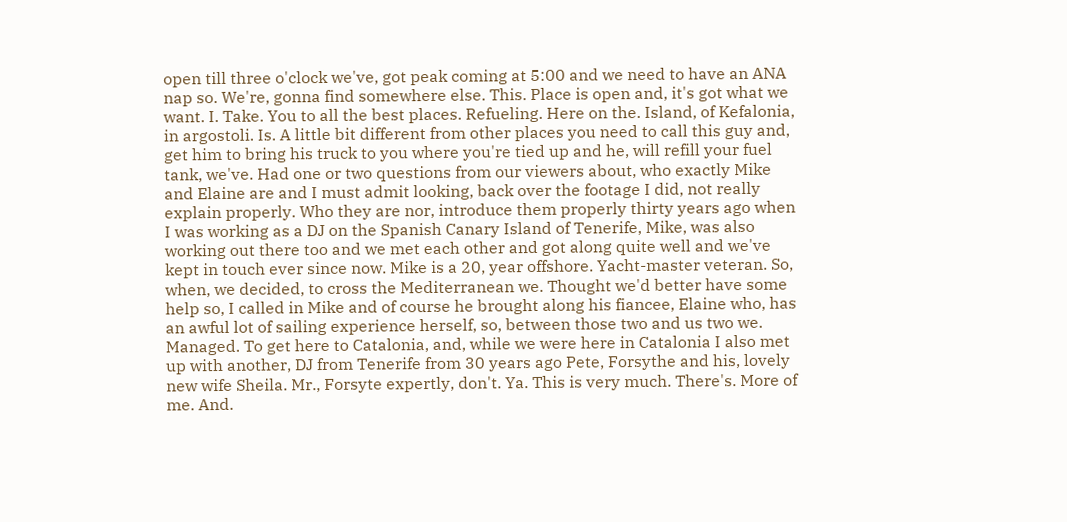open till three o'clock we've, got peak coming at 5:00 and we need to have an ANA nap so. We're, gonna find somewhere else. This. Place is open and, it's got what we want. I. Take. You to all the best places. Refueling. Here on the. Island, of Kefalonia, in argostoli. Is. A little bit different from other places you need to call this guy and, get him to bring his truck to you where you're tied up and he, will refill your fuel tank, we've. Had one or two questions from our viewers about, who exactly Mike and Elaine are and I must admit looking, back over the footage I did, not really explain properly. Who they are nor, introduce them properly thirty years ago when I was working as a DJ on the Spanish Canary Island of Tenerife, Mike, was also working out there too and we met each other and got along quite well and we've kept in touch ever since now. Mike is a 20, year offshore. Yacht-master veteran. So, when, we decided, to cross the Mediterranean we. Thought we'd better have some help so, I called in Mike and of course he brought along his fiancee, Elaine who, has an awful lot of sailing experience herself, so, between those two and us two we. Managed. To get here to Catalonia, and, while we were here in Catalonia I also met up with another, DJ from Tenerife from 30 years ago Pete, Forsythe and his, lovely new wife Sheila. Mr., Forsyte expertly, don't. Ya. This is very much. There's. More of me. And.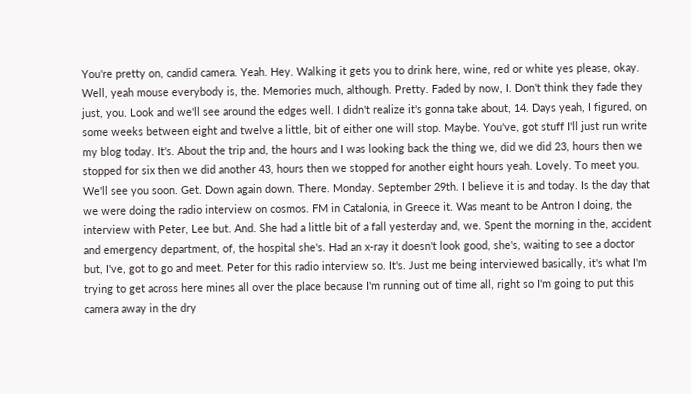You're pretty on, candid camera. Yeah. Hey. Walking it gets you to drink here, wine, red or white yes please, okay. Well, yeah mouse everybody is, the. Memories much, although. Pretty. Faded by now, I. Don't think they fade they just, you. Look and we'll see around the edges well. I didn't realize it's gonna take about, 14. Days yeah, I figured, on some weeks between eight and twelve a little, bit of either one will stop. Maybe. You've, got stuff I'll just run write my blog today. It's. About the trip and, the hours and I was looking back the thing we, did we did 23, hours then we stopped for six then we did another 43, hours then we stopped for another eight hours yeah. Lovely. To meet you. We'll see you soon. Get. Down again down. There. Monday. September 29th. I believe it is and today. Is the day that we were doing the radio interview on cosmos. FM in Catalonia, in Greece it. Was meant to be Antron I doing, the interview with Peter, Lee but. And. She had a little bit of a fall yesterday and, we. Spent the morning in the, accident and emergency department, of, the hospital she's. Had an x-ray it doesn't look good, she's, waiting to see a doctor but, I've, got to go and meet. Peter for this radio interview so. It's. Just me being interviewed basically, it's what I'm trying to get across here mines all over the place because I'm running out of time all, right so I'm going to put this camera away in the dry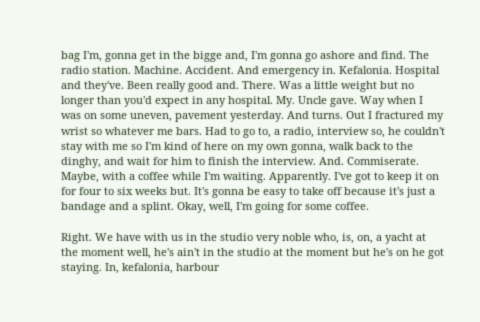bag I'm, gonna get in the bigge and, I'm gonna go ashore and find. The radio station. Machine. Accident. And emergency in. Kefalonia. Hospital and they've. Been really good and. There. Was a little weight but no longer than you'd expect in any hospital. My. Uncle gave. Way when I was on some uneven, pavement yesterday. And turns. Out I fractured my wrist so whatever me bars. Had to go to, a radio, interview so, he couldn't stay with me so I'm kind of here on my own gonna, walk back to the dinghy, and wait for him to finish the interview. And. Commiserate. Maybe, with a coffee while I'm waiting. Apparently. I've got to keep it on for four to six weeks but. It's gonna be easy to take off because it's just a bandage and a splint. Okay, well, I'm going for some coffee.

Right. We have with us in the studio very noble who, is, on, a yacht at the moment well, he's ain't in the studio at the moment but he's on he got staying. In, kefalonia, harbour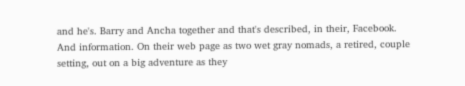and he's. Barry and Ancha together and that's described, in their, Facebook. And information. On their web page as two wet gray nomads, a retired, couple setting, out on a big adventure as they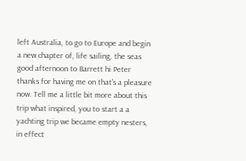left Australia, to go to Europe and begin a new chapter of, life sailing, the seas good afternoon to Barrett hi Peter thanks for having me on that's a pleasure now. Tell me a little bit more about this trip what inspired, you to start a a yachting trip we became empty nesters, in effect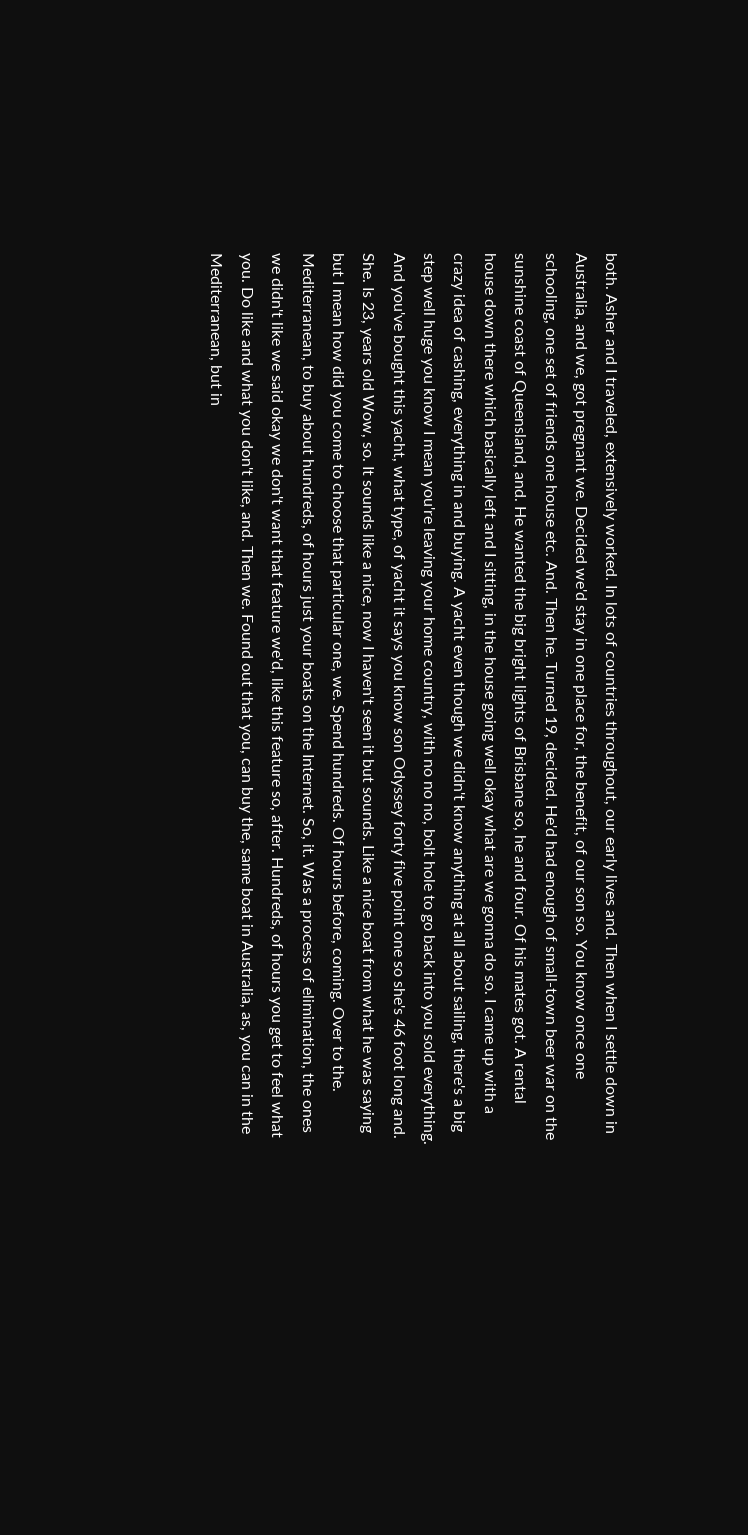both. Asher and I traveled, extensively worked. In lots of countries throughout, our early lives and. Then when I settle down in Australia, and we, got pregnant we. Decided we'd stay in one place for, the benefit, of our son so. You know once one schooling, one set of friends one house etc. And. Then he. Turned 19, decided. He'd had enough of small-town beer war on the sunshine coast of Queensland, and. He wanted the big bright lights of Brisbane so, he and four. Of his mates got. A rental house down there which basically left and I sitting, in the house going well okay what are we gonna do so. I came up with a crazy idea of cashing, everything in and buying. A yacht even though we didn't know anything at all about sailing, there's a big step well huge you know I mean you're leaving your home country, with no no no, bolt hole to go back into you sold everything. And you've bought this yacht, what type, of yacht it says you know son Odyssey forty five point one so she's 46 foot long and. She. Is 23, years old Wow, so. It sounds like a nice, now I haven't seen it but sounds. Like a nice boat from what he was saying but I mean how did you come to choose that particular one, we. Spend hundreds. Of hours before, coming. Over to the. Mediterranean, to buy about hundreds, of hours just your boats on the Internet. So, it. Was a process of elimination, the ones we didn't like we said okay we don't want that feature we'd, like this feature so, after. Hundreds, of hours you get to feel what you. Do like and what you don't like, and. Then we. Found out that you, can buy the, same boat in Australia, as, you can in the Mediterranean, but in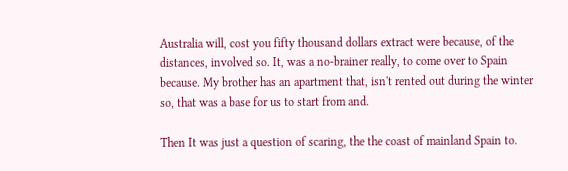Australia will, cost you fifty thousand dollars extract were because, of the distances, involved so. It, was a no-brainer really, to come over to Spain because. My brother has an apartment that, isn't rented out during the winter so, that was a base for us to start from and.

Then It was just a question of scaring, the the coast of mainland Spain to.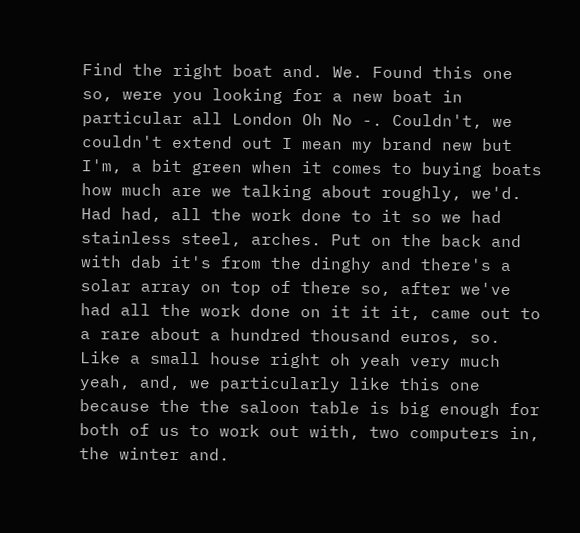Find the right boat and. We. Found this one so, were you looking for a new boat in particular all London Oh No -. Couldn't, we couldn't extend out I mean my brand new but I'm, a bit green when it comes to buying boats how much are we talking about roughly, we'd. Had had, all the work done to it so we had stainless steel, arches. Put on the back and with dab it's from the dinghy and there's a solar array on top of there so, after we've had all the work done on it it it, came out to a rare about a hundred thousand euros, so. Like a small house right oh yeah very much yeah, and, we particularly like this one because the the saloon table is big enough for both of us to work out with, two computers in, the winter and.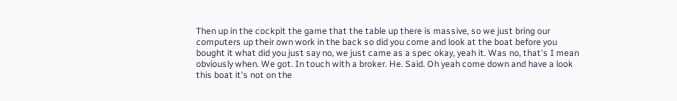Then up in the cockpit the game that the table up there is massive, so we just bring our computers up their own work in the back so did you come and look at the boat before you bought it what did you just say no, we just came as a spec okay, yeah it. Was no, that's I mean obviously when. We got. In touch with a broker. He. Said. Oh yeah come down and have a look this boat it's not on the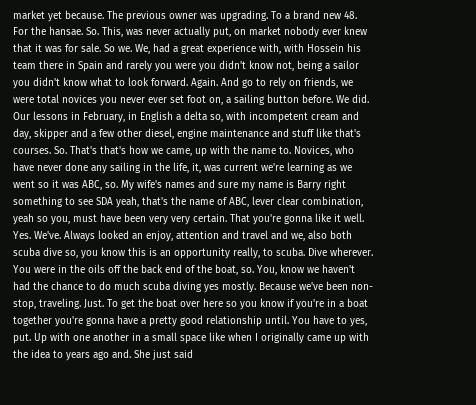market yet because. The previous owner was upgrading. To a brand new 48. For the hansae. So. This, was never actually put, on market nobody ever knew that it was for sale. So we. We, had a great experience with, with Hossein his team there in Spain and rarely you were you didn't know not, being a sailor you didn't know what to look forward. Again. And go to rely on friends, we were total novices you never ever set foot on, a sailing button before. We did. Our lessons in February, in English a delta so, with incompetent cream and day, skipper and a few other diesel, engine maintenance and stuff like that's courses. So. That's that's how we came, up with the name to. Novices, who have never done any sailing in the life, it, was current we're learning as we went so it was ABC, so. My wife's names and sure my name is Barry right something to see SDA yeah, that's the name of ABC, lever clear combination, yeah so you, must have been very very certain. That you're gonna like it well. Yes. We've. Always looked an enjoy, attention and travel and we, also both scuba dive so, you know this is an opportunity really, to scuba. Dive wherever. You were in the oils off the back end of the boat, so. You, know we haven't had the chance to do much scuba diving yes mostly. Because we've been non-stop, traveling. Just. To get the boat over here so you know if you're in a boat together you're gonna have a pretty good relationship until. You have to yes, put. Up with one another in a small space like when I originally came up with the idea to years ago and. She just said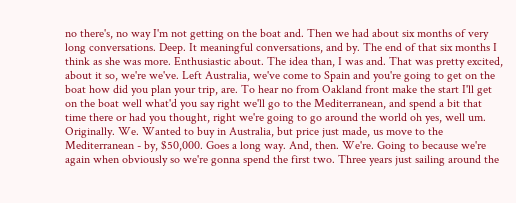no there's, no way I'm not getting on the boat and. Then we had about six months of very long conversations. Deep. It meaningful conversations, and by. The end of that six months I think as she was more. Enthusiastic about. The idea than, I was and. That was pretty excited, about it so, we're we've. Left Australia, we've come to Spain and you're going to get on the boat how did you plan your trip, are. To hear no from Oakland front make the start I'll get on the boat well what'd you say right we'll go to the Mediterranean, and spend a bit that time there or had you thought, right we're going to go around the world oh yes, well um. Originally. We. Wanted to buy in Australia, but price just made, us move to the Mediterranean - by, $50,000. Goes a long way. And, then. We're. Going to because we're again when obviously so we're gonna spend the first two. Three years just sailing around the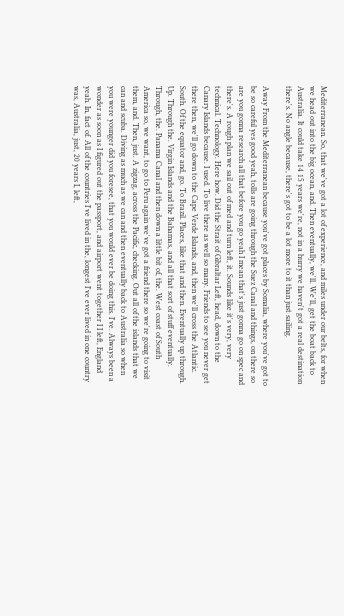Mediterranean. So, that we've got a lot of experience, and miles under our belts, for when we head out into the big ocean, and. Then eventually, we'll. We'll, get the boat back to Australia. It could take 14 15 years we're, not in a hurry we haven't got a real destination there's. No angle because, there's got to be a lot more to it than just sailing.

Away From the Mediterranean because you've got places by Somalia, where you've got to be so careful yes good yeah, tolls are going through the Suez Canal and things, on there so are you gonna research all that before you go yeah I mean that's just gonna go on spec and there's. A rough plan we sail out of med and turn left, it. Sounds like it's very, very technical. Technology. Here how. Did the Strait of Gibraltar Left, head, down to the Canary Islands because. I used. To live there as well so many. Friends to see you never get there then, we'll go down to the Cape Verde Islands, and, then we'll cross the Atlantic. South. Of the equator and, go. To Brazil. Places, like that and then. Eventually up through. Up. Through the. Virgin Islands and the Bahamas, and all that sort of stuff eventually. Through, the. Panama Canal and then down a little bit of, the. West coast of South America so, we want, to go to Peru again we've got a friend there so we're going to visit them, and. Then, just. A zigzag, across the Pacific, checking. Out all of the islands that we can and scuba. Diving as much as we can and then eventually back to Australia so when you were younger did you foresee, that you would ever be doing this. I've. Always been a wonder as soon as I figured out the passport, and airport went together I I left, England yeah. In, fact of. All of the countries I've lived in the, longest I've ever lived in one country was, Australia, just, 20 years I, left,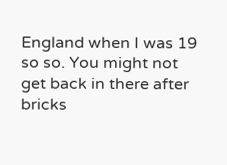England when I was 19 so so. You might not get back in there after bricks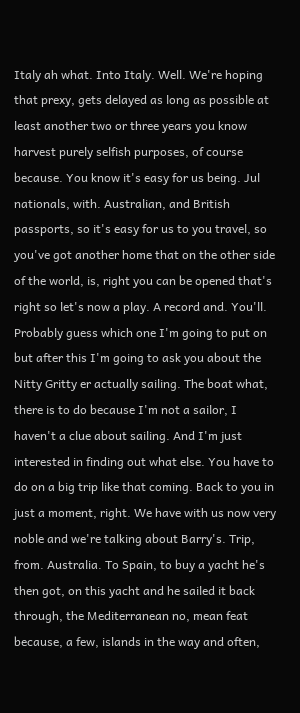Italy ah what. Into Italy. Well. We're hoping that prexy, gets delayed as long as possible at least another two or three years you know harvest purely selfish purposes, of course because. You know it's easy for us being. Jul nationals, with. Australian, and British passports, so it's easy for us to you travel, so you've got another home that on the other side of the world, is, right you can be opened that's right so let's now a play. A record and. You'll. Probably guess which one I'm going to put on but after this I'm going to ask you about the Nitty Gritty er actually sailing. The boat what, there is to do because I'm not a sailor, I haven't a clue about sailing. And I'm just interested in finding out what else. You have to do on a big trip like that coming. Back to you in just a moment, right. We have with us now very noble and we're talking about Barry's. Trip, from. Australia. To Spain, to buy a yacht he's then got, on this yacht and he sailed it back through, the Mediterranean no, mean feat because, a few, islands in the way and often,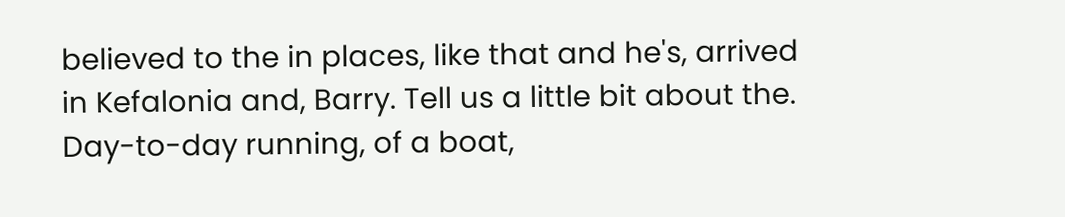believed to the in places, like that and he's, arrived in Kefalonia and, Barry. Tell us a little bit about the. Day-to-day running, of a boat,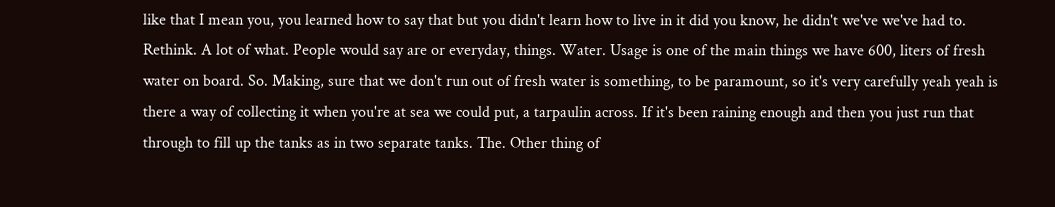like that I mean you, you learned how to say that but you didn't learn how to live in it did you know, he didn't we've we've had to. Rethink. A lot of what. People would say are or everyday, things. Water. Usage is one of the main things we have 600, liters of fresh water on board. So. Making, sure that we don't run out of fresh water is something, to be paramount, so it's very carefully yeah yeah is there a way of collecting it when you're at sea we could put, a tarpaulin across. If it's been raining enough and then you just run that through to fill up the tanks as in two separate tanks. The. Other thing of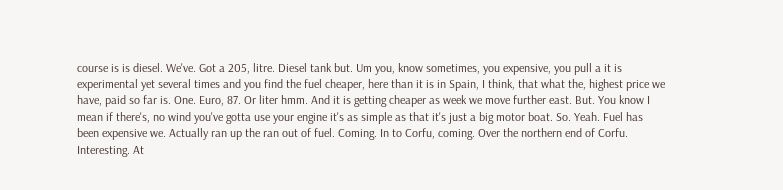course is is diesel. We've. Got a 205, litre. Diesel tank but. Um you, know sometimes, you expensive, you pull a it is experimental yet several times and you find the fuel cheaper, here than it is in Spain, I think, that what the, highest price we have, paid so far is. One. Euro, 87. Or liter hmm. And it is getting cheaper as week we move further east. But. You know I mean if there's, no wind you've gotta use your engine it's as simple as that it's just a big motor boat. So. Yeah. Fuel has been expensive we. Actually ran up the ran out of fuel. Coming. In to Corfu, coming. Over the northern end of Corfu. Interesting. At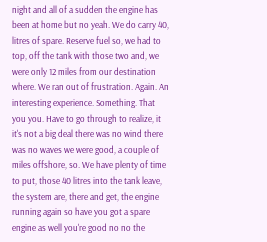night and all of a sudden the engine has been at home but no yeah. We do carry 40, litres of spare. Reserve fuel so, we had to top, off the tank with those two and, we were only 12 miles from our destination where. We ran out of frustration. Again. An interesting experience. Something. That you you. Have to go through to realize, it it's not a big deal there was no wind there was no waves we were good, a couple of miles offshore, so. We have plenty of time to put, those 40 litres into the tank leave, the system are, there and get, the engine running again so have you got a spare engine as well you're good no no the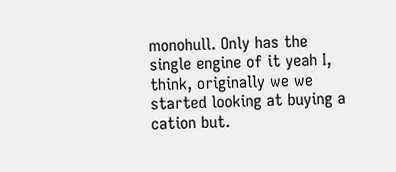monohull. Only has the single engine of it yeah I, think, originally we we started looking at buying a cation but.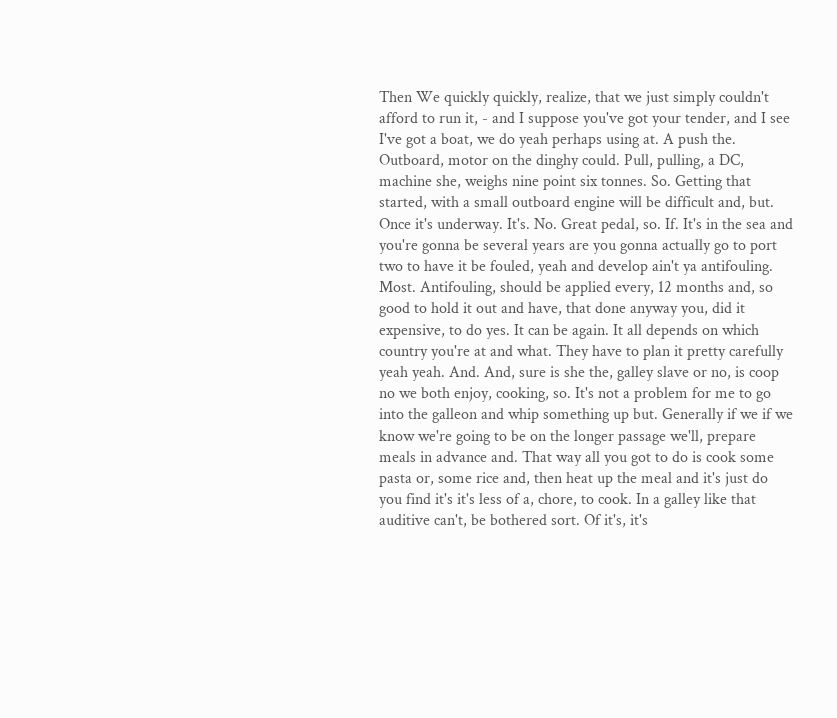Then We quickly quickly, realize, that we just simply couldn't afford to run it, - and I suppose you've got your tender, and I see I've got a boat, we do yeah perhaps using at. A push the. Outboard, motor on the dinghy could. Pull, pulling, a DC, machine she, weighs nine point six tonnes. So. Getting that started, with a small outboard engine will be difficult and, but. Once it's underway. It's. No. Great pedal, so. If. It's in the sea and you're gonna be several years are you gonna actually go to port two to have it be fouled, yeah and develop ain't ya antifouling. Most. Antifouling, should be applied every, 12 months and, so good to hold it out and have, that done anyway you, did it expensive, to do yes. It can be again. It all depends on which country you're at and what. They have to plan it pretty carefully yeah yeah. And. And, sure is she the, galley slave or no, is coop no we both enjoy, cooking, so. It's not a problem for me to go into the galleon and whip something up but. Generally if we if we know we're going to be on the longer passage we'll, prepare meals in advance and. That way all you got to do is cook some pasta or, some rice and, then heat up the meal and it's just do you find it's it's less of a, chore, to cook. In a galley like that auditive can't, be bothered sort. Of it's, it's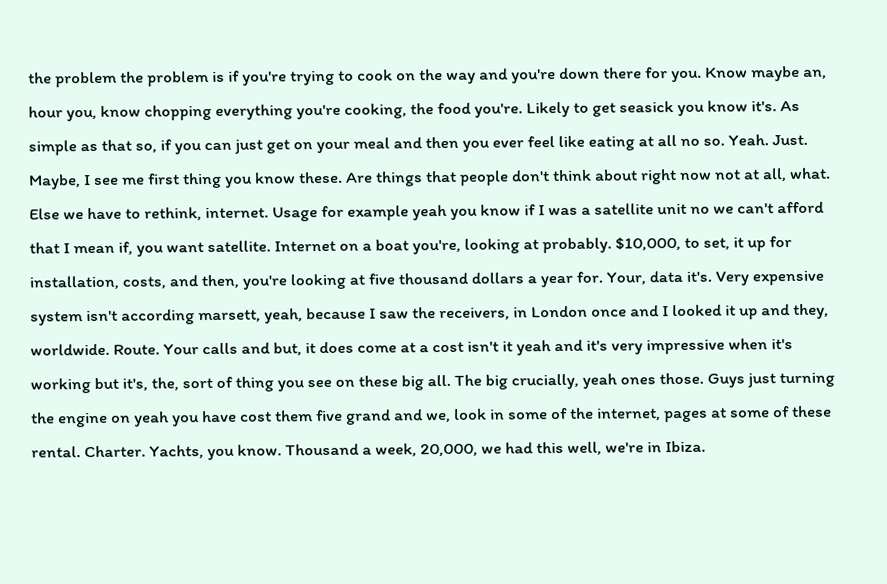the problem the problem is if you're trying to cook on the way and you're down there for you. Know maybe an, hour you, know chopping everything you're cooking, the food you're. Likely to get seasick you know it's. As simple as that so, if you can just get on your meal and then you ever feel like eating at all no so. Yeah. Just. Maybe, I see me first thing you know these. Are things that people don't think about right now not at all, what. Else we have to rethink, internet. Usage for example yeah you know if I was a satellite unit no we can't afford that I mean if, you want satellite. Internet on a boat you're, looking at probably. $10,000, to set, it up for installation, costs, and then, you're looking at five thousand dollars a year for. Your, data it's. Very expensive system isn't according marsett, yeah, because I saw the receivers, in London once and I looked it up and they, worldwide. Route. Your calls and but, it does come at a cost isn't it yeah and it's very impressive when it's working but it's, the, sort of thing you see on these big all. The big crucially, yeah ones those. Guys just turning the engine on yeah you have cost them five grand and we, look in some of the internet, pages at some of these rental. Charter. Yachts, you know. Thousand a week, 20,000, we had this well, we're in Ibiza.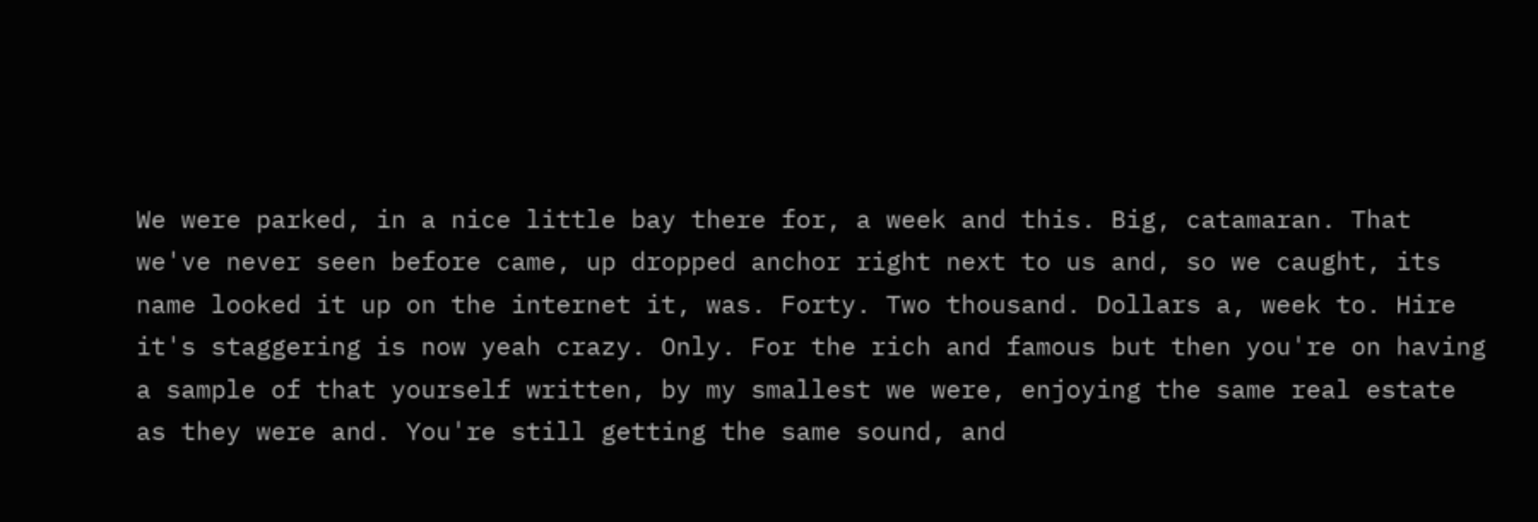We were parked, in a nice little bay there for, a week and this. Big, catamaran. That we've never seen before came, up dropped anchor right next to us and, so we caught, its name looked it up on the internet it, was. Forty. Two thousand. Dollars a, week to. Hire it's staggering is now yeah crazy. Only. For the rich and famous but then you're on having a sample of that yourself written, by my smallest we were, enjoying the same real estate as they were and. You're still getting the same sound, and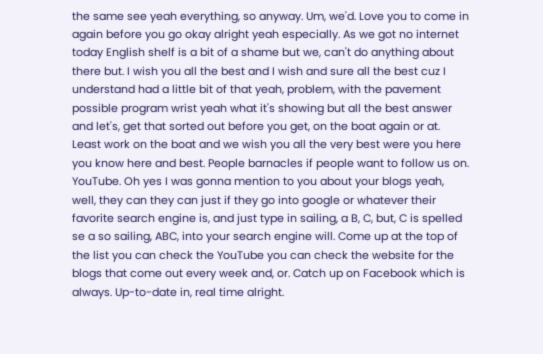the same see yeah everything, so anyway. Um, we'd. Love you to come in again before you go okay alright yeah especially. As we got no internet today English shelf is a bit of a shame but we, can't do anything about there but. I wish you all the best and I wish and sure all the best cuz I understand had a little bit of that yeah, problem, with the pavement possible program wrist yeah what it's showing but all the best answer and let's, get that sorted out before you get, on the boat again or at. Least work on the boat and we wish you all the very best were you here you know here and best. People barnacles if people want to follow us on. YouTube. Oh yes I was gonna mention to you about your blogs yeah, well, they can they can just if they go into google or whatever their favorite search engine is, and just type in sailing, a B, C, but, C is spelled se a so sailing, ABC, into your search engine will. Come up at the top of the list you can check the YouTube you can check the website for the blogs that come out every week and, or. Catch up on Facebook which is always. Up-to-date in, real time alright.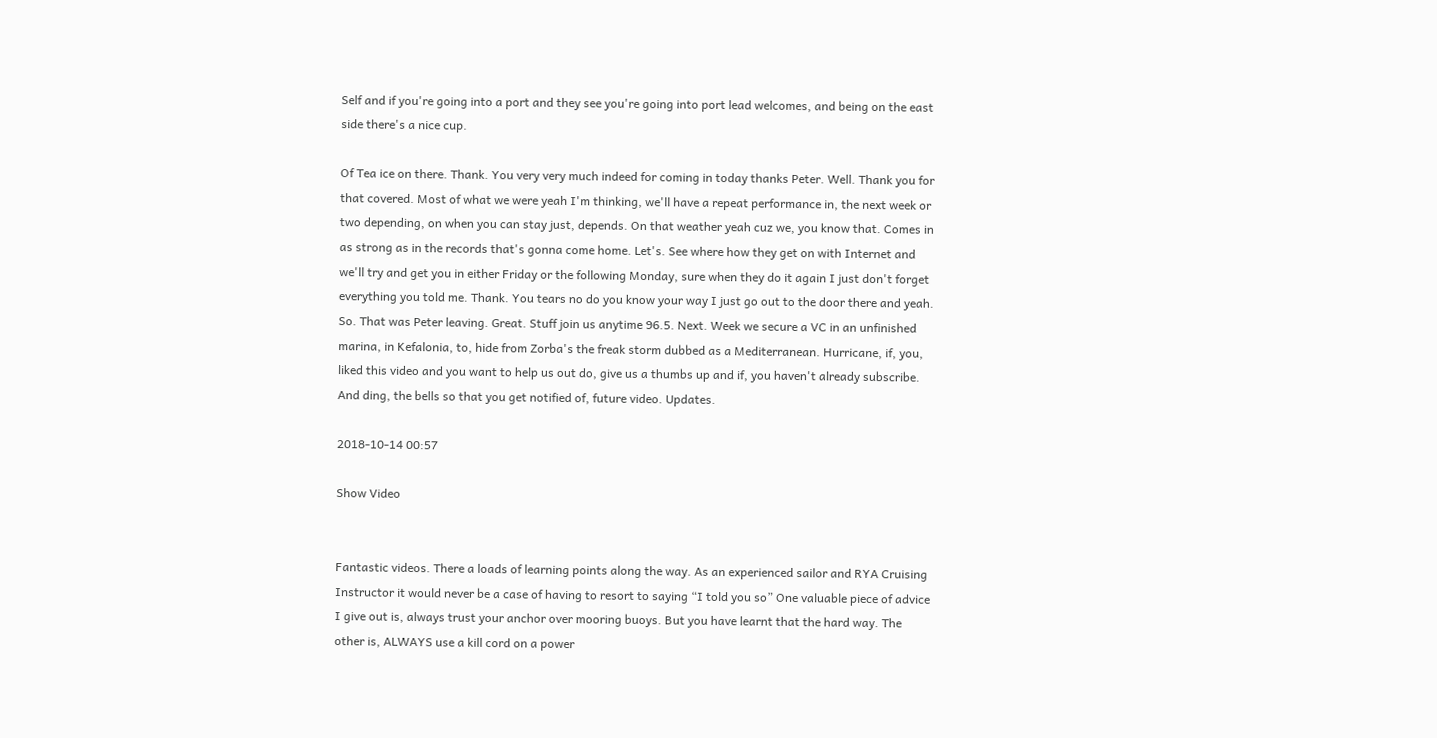Self and if you're going into a port and they see you're going into port lead welcomes, and being on the east side there's a nice cup.

Of Tea ice on there. Thank. You very very much indeed for coming in today thanks Peter. Well. Thank you for that covered. Most of what we were yeah I'm thinking, we'll have a repeat performance in, the next week or two depending, on when you can stay just, depends. On that weather yeah cuz we, you know that. Comes in as strong as in the records that's gonna come home. Let's. See where how they get on with Internet and we'll try and get you in either Friday or the following Monday, sure when they do it again I just don't forget everything you told me. Thank. You tears no do you know your way I just go out to the door there and yeah. So. That was Peter leaving. Great. Stuff join us anytime 96.5. Next. Week we secure a VC in an unfinished marina, in Kefalonia, to, hide from Zorba's the freak storm dubbed as a Mediterranean. Hurricane, if, you, liked this video and you want to help us out do, give us a thumbs up and if, you haven't already subscribe. And ding, the bells so that you get notified of, future video. Updates.

2018-10-14 00:57

Show Video


Fantastic videos. There a loads of learning points along the way. As an experienced sailor and RYA Cruising Instructor it would never be a case of having to resort to saying “I told you so” One valuable piece of advice I give out is, always trust your anchor over mooring buoys. But you have learnt that the hard way. The other is, ALWAYS use a kill cord on a power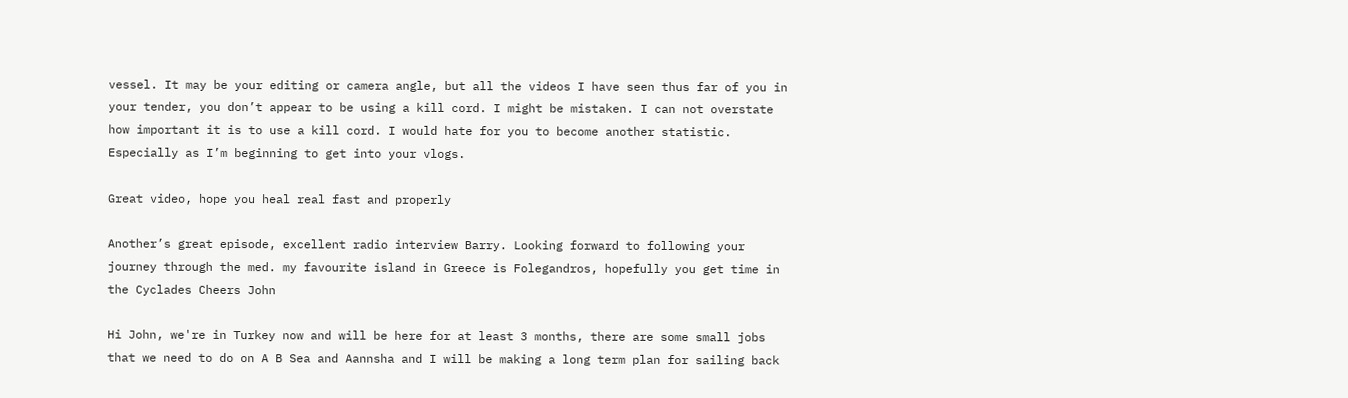vessel. It may be your editing or camera angle, but all the videos I have seen thus far of you in your tender, you don’t appear to be using a kill cord. I might be mistaken. I can not overstate how important it is to use a kill cord. I would hate for you to become another statistic. Especially as I’m beginning to get into your vlogs.

Great video, hope you heal real fast and properly

Another’s great episode, excellent radio interview Barry. Looking forward to following your journey through the med. my favourite island in Greece is Folegandros, hopefully you get time in the Cyclades Cheers John

Hi John, we're in Turkey now and will be here for at least 3 months, there are some small jobs that we need to do on A B Sea and Aannsha and I will be making a long term plan for sailing back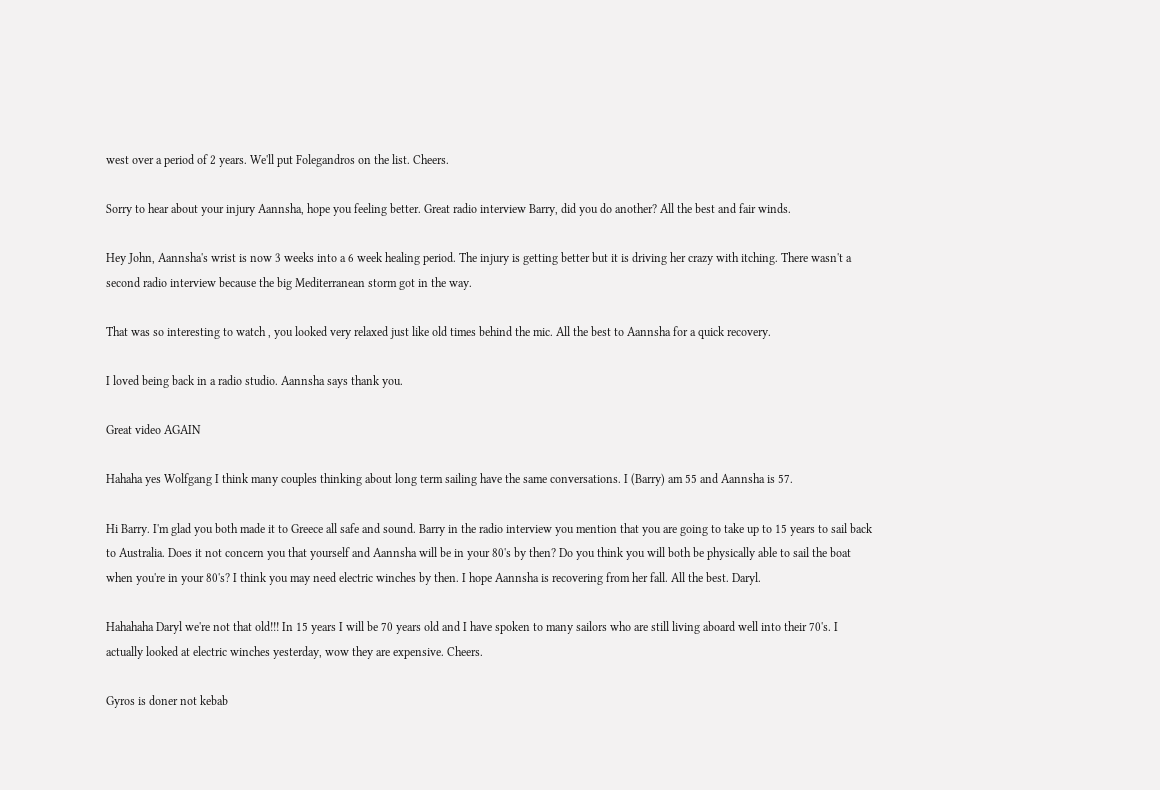west over a period of 2 years. We'll put Folegandros on the list. Cheers.

Sorry to hear about your injury Aannsha, hope you feeling better. Great radio interview Barry, did you do another? All the best and fair winds.

Hey John, Aannsha's wrist is now 3 weeks into a 6 week healing period. The injury is getting better but it is driving her crazy with itching. There wasn't a second radio interview because the big Mediterranean storm got in the way.

That was so interesting to watch , you looked very relaxed just like old times behind the mic. All the best to Aannsha for a quick recovery.

I loved being back in a radio studio. Aannsha says thank you.

Great video AGAIN

Hahaha yes Wolfgang I think many couples thinking about long term sailing have the same conversations. I (Barry) am 55 and Aannsha is 57.

Hi Barry. I'm glad you both made it to Greece all safe and sound. Barry in the radio interview you mention that you are going to take up to 15 years to sail back to Australia. Does it not concern you that yourself and Aannsha will be in your 80's by then? Do you think you will both be physically able to sail the boat when you're in your 80's? I think you may need electric winches by then. I hope Aannsha is recovering from her fall. All the best. Daryl.

Hahahaha Daryl we're not that old!!! In 15 years I will be 70 years old and I have spoken to many sailors who are still living aboard well into their 70's. I actually looked at electric winches yesterday, wow they are expensive. Cheers.

Gyros is doner not kebab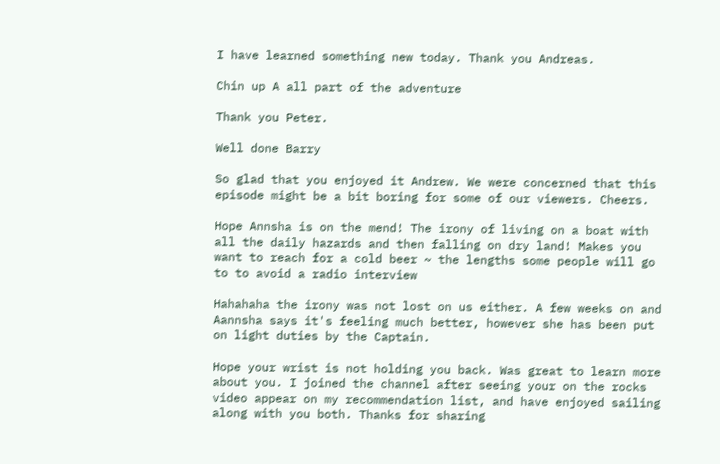I have learned something new today. Thank you Andreas.

Chin up A all part of the adventure

Thank you Peter.

Well done Barry

So glad that you enjoyed it Andrew. We were concerned that this episode might be a bit boring for some of our viewers. Cheers.

Hope Annsha is on the mend! The irony of living on a boat with all the daily hazards and then falling on dry land! Makes you want to reach for a cold beer ~ the lengths some people will go to to avoid a radio interview

Hahahaha the irony was not lost on us either. A few weeks on and Aannsha says it's feeling much better, however she has been put on light duties by the Captain.

Hope your wrist is not holding you back. Was great to learn more about you. I joined the channel after seeing your on the rocks video appear on my recommendation list, and have enjoyed sailing along with you both. Thanks for sharing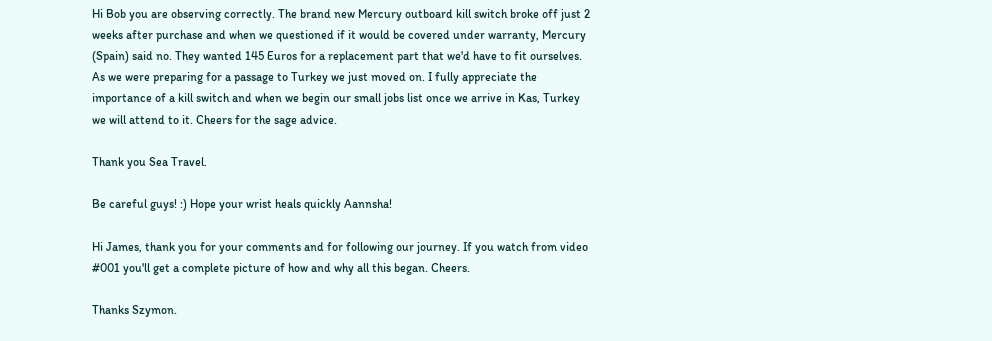Hi Bob you are observing correctly. The brand new Mercury outboard kill switch broke off just 2 weeks after purchase and when we questioned if it would be covered under warranty, Mercury (Spain) said no. They wanted 145 Euros for a replacement part that we'd have to fit ourselves. As we were preparing for a passage to Turkey we just moved on. I fully appreciate the importance of a kill switch and when we begin our small jobs list once we arrive in Kas, Turkey we will attend to it. Cheers for the sage advice.

Thank you Sea Travel.

Be careful guys! :) Hope your wrist heals quickly Aannsha!

Hi James, thank you for your comments and for following our journey. If you watch from video #001 you'll get a complete picture of how and why all this began. Cheers.

Thanks Szymon.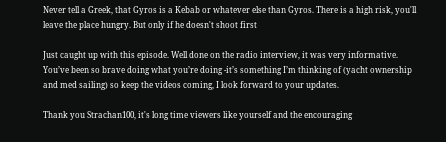Never tell a Greek, that Gyros is a Kebab or whatever else than Gyros. There is a high risk, you'll leave the place hungry. But only if he doesn't shoot first

Just caught up with this episode. Well done on the radio interview, it was very informative. You’ve been so brave doing what you’re doing -it’s something I’m thinking of (yacht ownership and med sailing) so keep the videos coming, I look forward to your updates.

Thank you Strachan100, it's long time viewers like yourself and the encouraging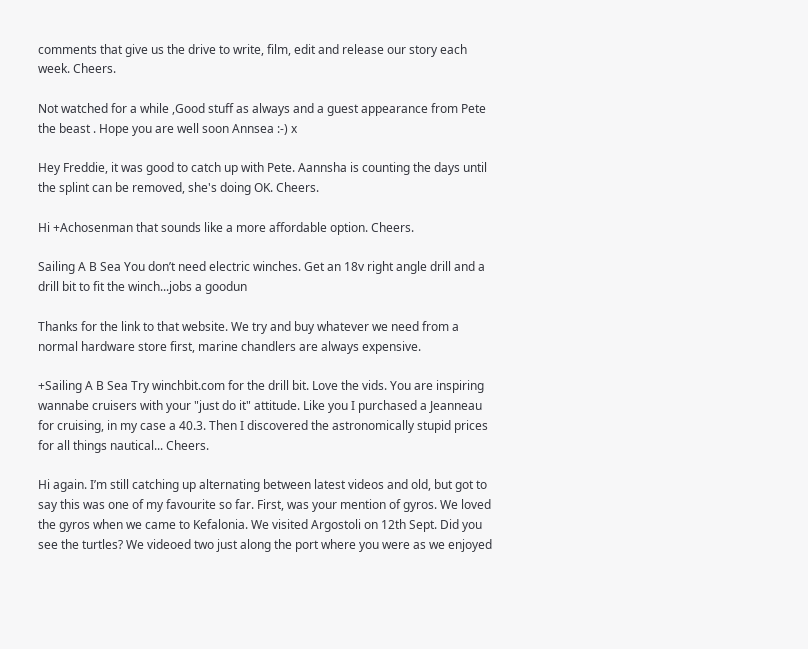comments that give us the drive to write, film, edit and release our story each week. Cheers.

Not watched for a while ,Good stuff as always and a guest appearance from Pete the beast . Hope you are well soon Annsea :-) x

Hey Freddie, it was good to catch up with Pete. Aannsha is counting the days until the splint can be removed, she's doing OK. Cheers.

Hi +Achosenman that sounds like a more affordable option. Cheers.

Sailing A B Sea You don’t need electric winches. Get an 18v right angle drill and a drill bit to fit the winch...jobs a goodun

Thanks for the link to that website. We try and buy whatever we need from a normal hardware store first, marine chandlers are always expensive.

+Sailing A B Sea Try winchbit.com for the drill bit. Love the vids. You are inspiring wannabe cruisers with your "just do it" attitude. Like you I purchased a Jeanneau for cruising, in my case a 40.3. Then I discovered the astronomically stupid prices for all things nautical... Cheers.

Hi again. I’m still catching up alternating between latest videos and old, but got to say this was one of my favourite so far. First, was your mention of gyros. We loved the gyros when we came to Kefalonia. We visited Argostoli on 12th Sept. Did you see the turtles? We videoed two just along the port where you were as we enjoyed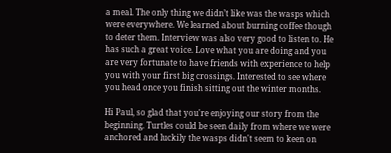a meal. The only thing we didn’t like was the wasps which were everywhere. We learned about burning coffee though to deter them. Interview was also very good to listen to. He has such a great voice. Love what you are doing and you are very fortunate to have friends with experience to help you with your first big crossings. Interested to see where you head once you finish sitting out the winter months.

Hi Paul, so glad that you're enjoying our story from the beginning. Turtles could be seen daily from where we were anchored and luckily the wasps didn't seem to keen on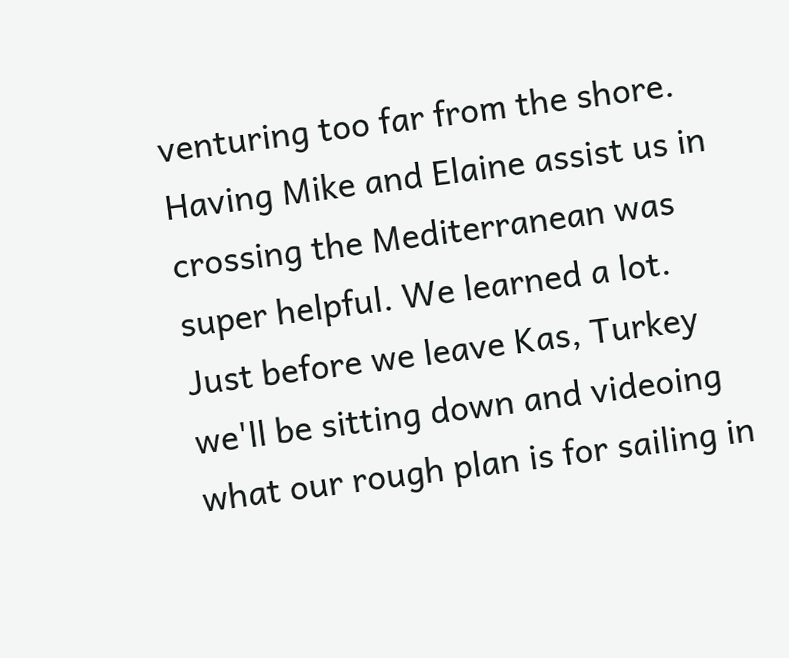venturing too far from the shore. Having Mike and Elaine assist us in crossing the Mediterranean was super helpful. We learned a lot. Just before we leave Kas, Turkey we'll be sitting down and videoing what our rough plan is for sailing in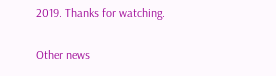2019. Thanks for watching.

Other news